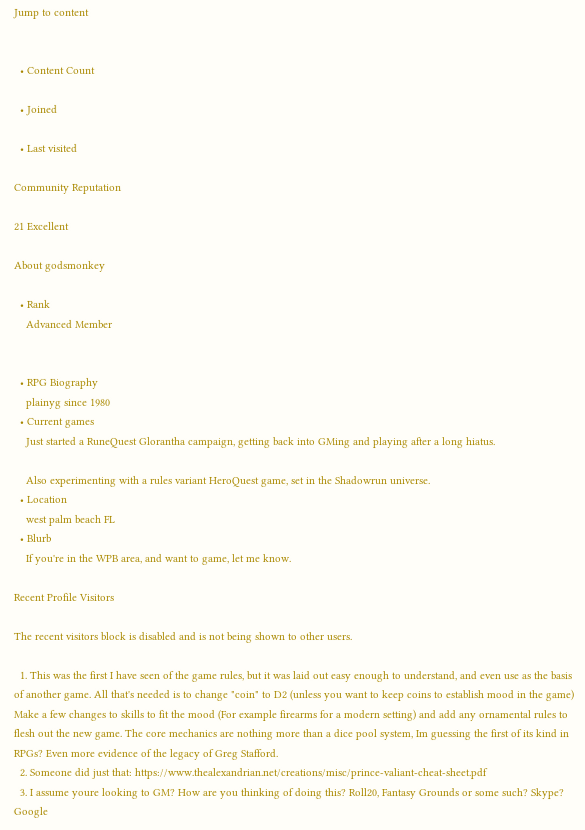Jump to content


  • Content Count

  • Joined

  • Last visited

Community Reputation

21 Excellent

About godsmonkey

  • Rank
    Advanced Member


  • RPG Biography
    plainyg since 1980
  • Current games
    Just started a RuneQuest Glorantha campaign, getting back into GMing and playing after a long hiatus.

    Also experimenting with a rules variant HeroQuest game, set in the Shadowrun universe.
  • Location
    west palm beach FL
  • Blurb
    If you're in the WPB area, and want to game, let me know.

Recent Profile Visitors

The recent visitors block is disabled and is not being shown to other users.

  1. This was the first I have seen of the game rules, but it was laid out easy enough to understand, and even use as the basis of another game. All that's needed is to change "coin" to D2 (unless you want to keep coins to establish mood in the game) Make a few changes to skills to fit the mood (For example firearms for a modern setting) and add any ornamental rules to flesh out the new game. The core mechanics are nothing more than a dice pool system, Im guessing the first of its kind in RPGs? Even more evidence of the legacy of Greg Stafford.
  2. Someone did just that: https://www.thealexandrian.net/creations/misc/prince-valiant-cheat-sheet.pdf
  3. I assume youre looking to GM? How are you thinking of doing this? Roll20, Fantasy Grounds or some such? Skype? Google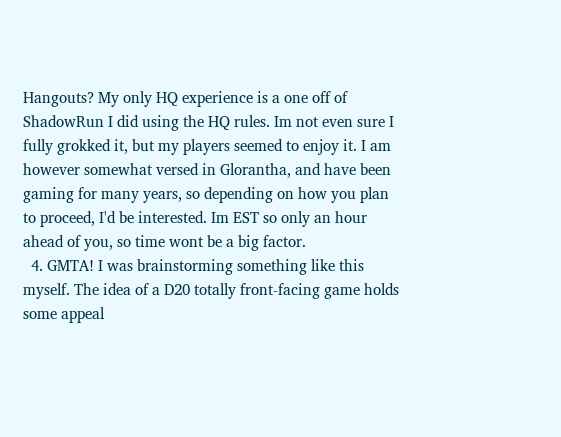Hangouts? My only HQ experience is a one off of ShadowRun I did using the HQ rules. Im not even sure I fully grokked it, but my players seemed to enjoy it. I am however somewhat versed in Glorantha, and have been gaming for many years, so depending on how you plan to proceed, I'd be interested. Im EST so only an hour ahead of you, so time wont be a big factor.
  4. GMTA! I was brainstorming something like this myself. The idea of a D20 totally front-facing game holds some appeal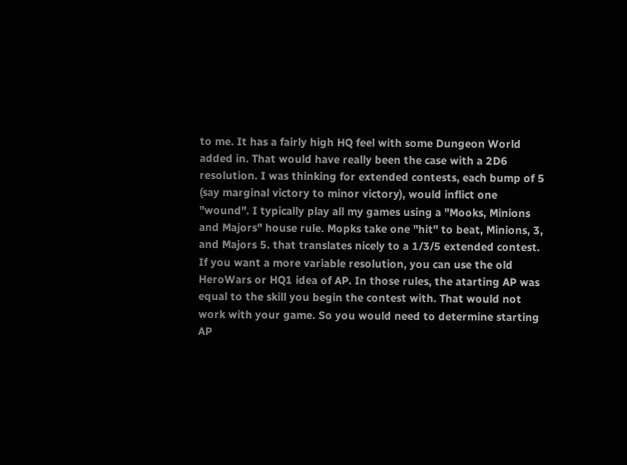to me. It has a fairly high HQ feel with some Dungeon World added in. That would have really been the case with a 2D6 resolution. I was thinking for extended contests, each bump of 5 (say marginal victory to minor victory), would inflict one "wound". I typically play all my games using a "Mooks, Minions and Majors" house rule. Mopks take one "hit" to beat, Minions, 3, and Majors 5. that translates nicely to a 1/3/5 extended contest. If you want a more variable resolution, you can use the old HeroWars or HQ1 idea of AP. In those rules, the atarting AP was equal to the skill you begin the contest with. That would not work with your game. So you would need to determine starting AP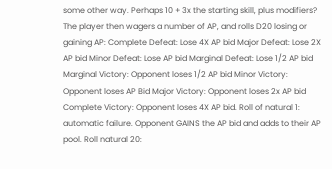some other way. Perhaps 10 + 3x the starting skill, plus modifiers? The player then wagers a number of AP, and rolls D20 losing or gaining AP: Complete Defeat: Lose 4X AP bid Major Defeat: Lose 2X AP bid Minor Defeat: Lose AP bid Marginal Defeat: Lose 1/2 AP bid Marginal Victory: Opponent loses 1/2 AP bid Minor Victory: Opponent loses AP Bid Major Victory: Opponent loses 2x AP bid Complete Victory: Opponent loses 4X AP bid. Roll of natural 1: automatic failure. Opponent GAINS the AP bid and adds to their AP pool. Roll natural 20: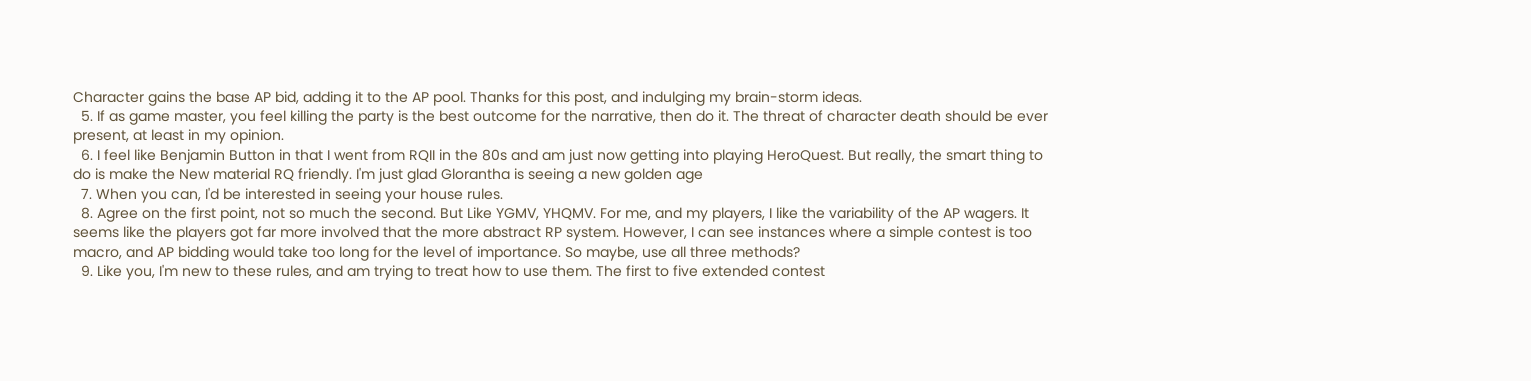Character gains the base AP bid, adding it to the AP pool. Thanks for this post, and indulging my brain-storm ideas.
  5. If as game master, you feel killing the party is the best outcome for the narrative, then do it. The threat of character death should be ever present, at least in my opinion.
  6. I feel like Benjamin Button in that I went from RQII in the 80s and am just now getting into playing HeroQuest. But really, the smart thing to do is make the New material RQ friendly. I'm just glad Glorantha is seeing a new golden age
  7. When you can, I'd be interested in seeing your house rules.
  8. Agree on the first point, not so much the second. But Like YGMV, YHQMV. For me, and my players, I like the variability of the AP wagers. It seems like the players got far more involved that the more abstract RP system. However, I can see instances where a simple contest is too macro, and AP bidding would take too long for the level of importance. So maybe, use all three methods?
  9. Like you, I'm new to these rules, and am trying to treat how to use them. The first to five extended contest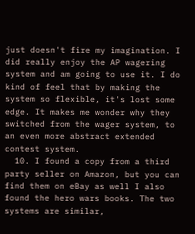just doesn't fire my imagination. I did really enjoy the AP wagering system and am going to use it. I do kind of feel that by making the system so flexible, it's lost some edge. It makes me wonder why they switched from the wager system, to an even more abstract extended contest system.
  10. I found a copy from a third party seller on Amazon, but you can find them on eBay as well I also found the hero wars books. The two systems are similar,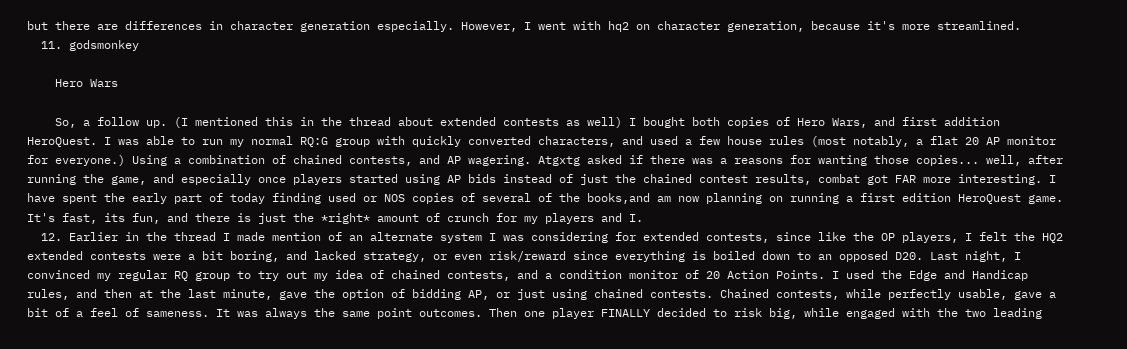but there are differences in character generation especially. However, I went with hq2 on character generation, because it's more streamlined.
  11. godsmonkey

    Hero Wars

    So, a follow up. (I mentioned this in the thread about extended contests as well) I bought both copies of Hero Wars, and first addition HeroQuest. I was able to run my normal RQ:G group with quickly converted characters, and used a few house rules (most notably, a flat 20 AP monitor for everyone.) Using a combination of chained contests, and AP wagering. Atgxtg asked if there was a reasons for wanting those copies... well, after running the game, and especially once players started using AP bids instead of just the chained contest results, combat got FAR more interesting. I have spent the early part of today finding used or NOS copies of several of the books,and am now planning on running a first edition HeroQuest game. It's fast, its fun, and there is just the *right* amount of crunch for my players and I.
  12. Earlier in the thread I made mention of an alternate system I was considering for extended contests, since like the OP players, I felt the HQ2 extended contests were a bit boring, and lacked strategy, or even risk/reward since everything is boiled down to an opposed D20. Last night, I convinced my regular RQ group to try out my idea of chained contests, and a condition monitor of 20 Action Points. I used the Edge and Handicap rules, and then at the last minute, gave the option of bidding AP, or just using chained contests. Chained contests, while perfectly usable, gave a bit of a feel of sameness. It was always the same point outcomes. Then one player FINALLY decided to risk big, while engaged with the two leading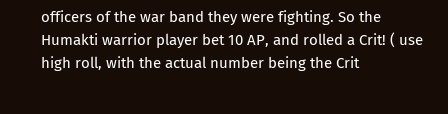officers of the war band they were fighting. So the Humakti warrior player bet 10 AP, and rolled a Crit! ( use high roll, with the actual number being the Crit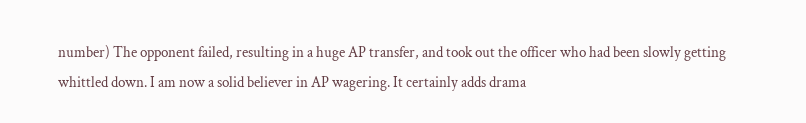number) The opponent failed, resulting in a huge AP transfer, and took out the officer who had been slowly getting whittled down. I am now a solid believer in AP wagering. It certainly adds drama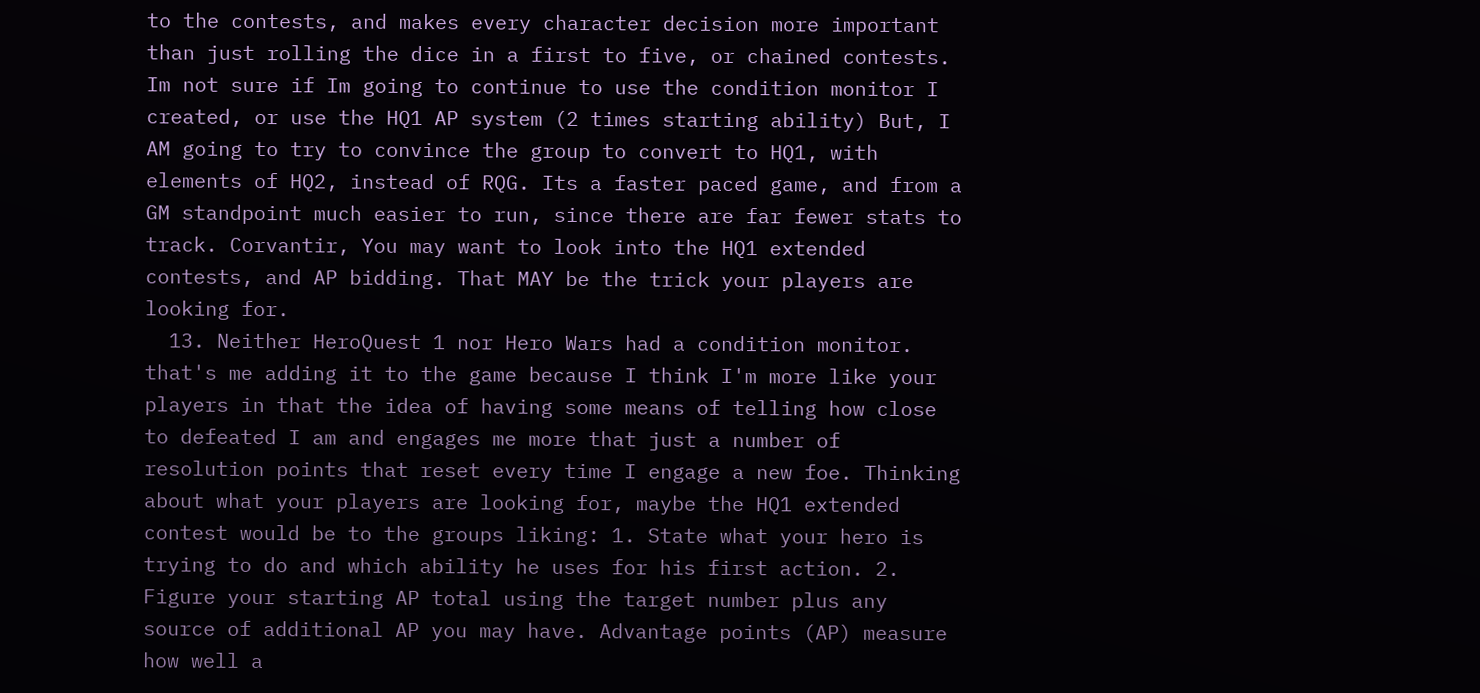to the contests, and makes every character decision more important than just rolling the dice in a first to five, or chained contests. Im not sure if Im going to continue to use the condition monitor I created, or use the HQ1 AP system (2 times starting ability) But, I AM going to try to convince the group to convert to HQ1, with elements of HQ2, instead of RQG. Its a faster paced game, and from a GM standpoint much easier to run, since there are far fewer stats to track. Corvantir, You may want to look into the HQ1 extended contests, and AP bidding. That MAY be the trick your players are looking for.
  13. Neither HeroQuest 1 nor Hero Wars had a condition monitor. that's me adding it to the game because I think I'm more like your players in that the idea of having some means of telling how close to defeated I am and engages me more that just a number of resolution points that reset every time I engage a new foe. Thinking about what your players are looking for, maybe the HQ1 extended contest would be to the groups liking: 1. State what your hero is trying to do and which ability he uses for his first action. 2. Figure your starting AP total using the target number plus any source of additional AP you may have. Advantage points (AP) measure how well a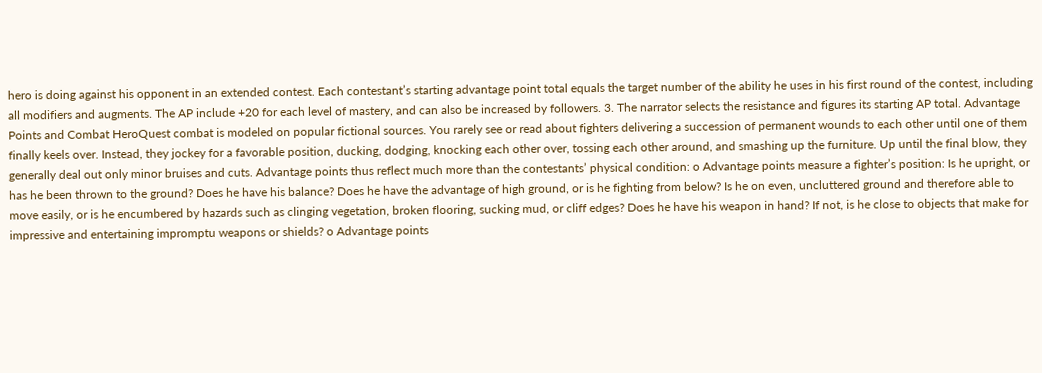hero is doing against his opponent in an extended contest. Each contestant’s starting advantage point total equals the target number of the ability he uses in his first round of the contest, including all modifiers and augments. The AP include +20 for each level of mastery, and can also be increased by followers. 3. The narrator selects the resistance and figures its starting AP total. Advantage Points and Combat HeroQuest combat is modeled on popular fictional sources. You rarely see or read about fighters delivering a succession of permanent wounds to each other until one of them finally keels over. Instead, they jockey for a favorable position, ducking, dodging, knocking each other over, tossing each other around, and smashing up the furniture. Up until the final blow, they generally deal out only minor bruises and cuts. Advantage points thus reflect much more than the contestants’ physical condition: o Advantage points measure a fighter’s position: Is he upright, or has he been thrown to the ground? Does he have his balance? Does he have the advantage of high ground, or is he fighting from below? Is he on even, uncluttered ground and therefore able to move easily, or is he encumbered by hazards such as clinging vegetation, broken flooring, sucking mud, or cliff edges? Does he have his weapon in hand? If not, is he close to objects that make for impressive and entertaining impromptu weapons or shields? o Advantage points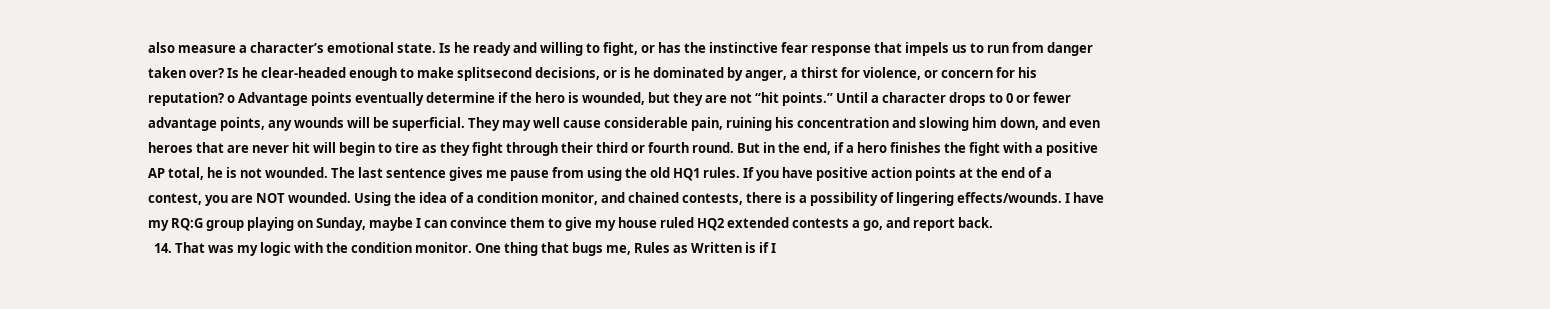also measure a character’s emotional state. Is he ready and willing to fight, or has the instinctive fear response that impels us to run from danger taken over? Is he clear-headed enough to make splitsecond decisions, or is he dominated by anger, a thirst for violence, or concern for his reputation? o Advantage points eventually determine if the hero is wounded, but they are not “hit points.” Until a character drops to 0 or fewer advantage points, any wounds will be superficial. They may well cause considerable pain, ruining his concentration and slowing him down, and even heroes that are never hit will begin to tire as they fight through their third or fourth round. But in the end, if a hero finishes the fight with a positive AP total, he is not wounded. The last sentence gives me pause from using the old HQ1 rules. If you have positive action points at the end of a contest, you are NOT wounded. Using the idea of a condition monitor, and chained contests, there is a possibility of lingering effects/wounds. I have my RQ:G group playing on Sunday, maybe I can convince them to give my house ruled HQ2 extended contests a go, and report back.
  14. That was my logic with the condition monitor. One thing that bugs me, Rules as Written is if I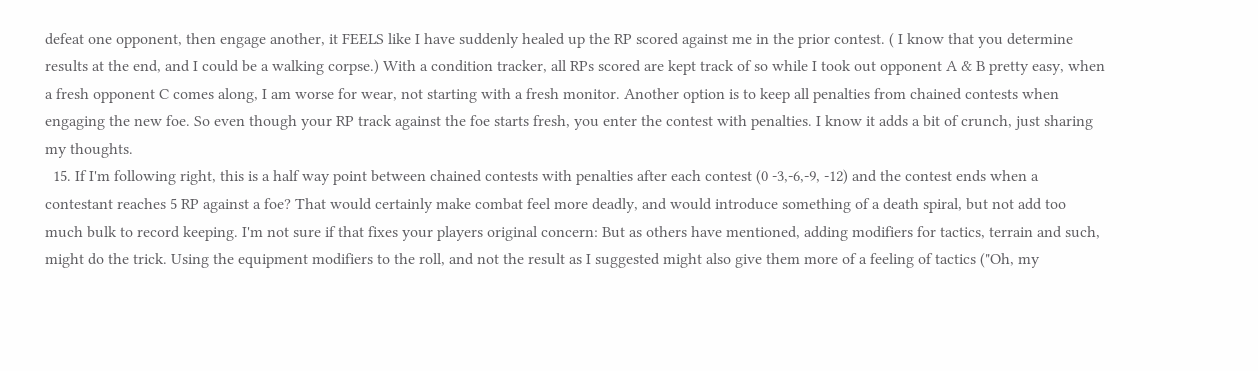defeat one opponent, then engage another, it FEELS like I have suddenly healed up the RP scored against me in the prior contest. ( I know that you determine results at the end, and I could be a walking corpse.) With a condition tracker, all RPs scored are kept track of so while I took out opponent A & B pretty easy, when a fresh opponent C comes along, I am worse for wear, not starting with a fresh monitor. Another option is to keep all penalties from chained contests when engaging the new foe. So even though your RP track against the foe starts fresh, you enter the contest with penalties. I know it adds a bit of crunch, just sharing my thoughts.
  15. If I'm following right, this is a half way point between chained contests with penalties after each contest (0 -3,-6,-9, -12) and the contest ends when a contestant reaches 5 RP against a foe? That would certainly make combat feel more deadly, and would introduce something of a death spiral, but not add too much bulk to record keeping. I'm not sure if that fixes your players original concern: But as others have mentioned, adding modifiers for tactics, terrain and such, might do the trick. Using the equipment modifiers to the roll, and not the result as I suggested might also give them more of a feeling of tactics ("Oh, my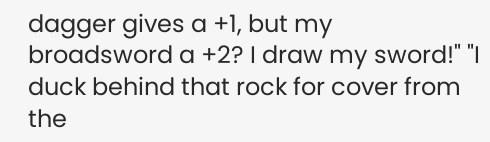dagger gives a +1, but my broadsword a +2? I draw my sword!" "I duck behind that rock for cover from the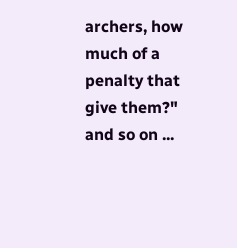archers, how much of a penalty that give them?" and so on ...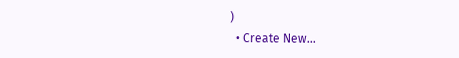)
  • Create New...